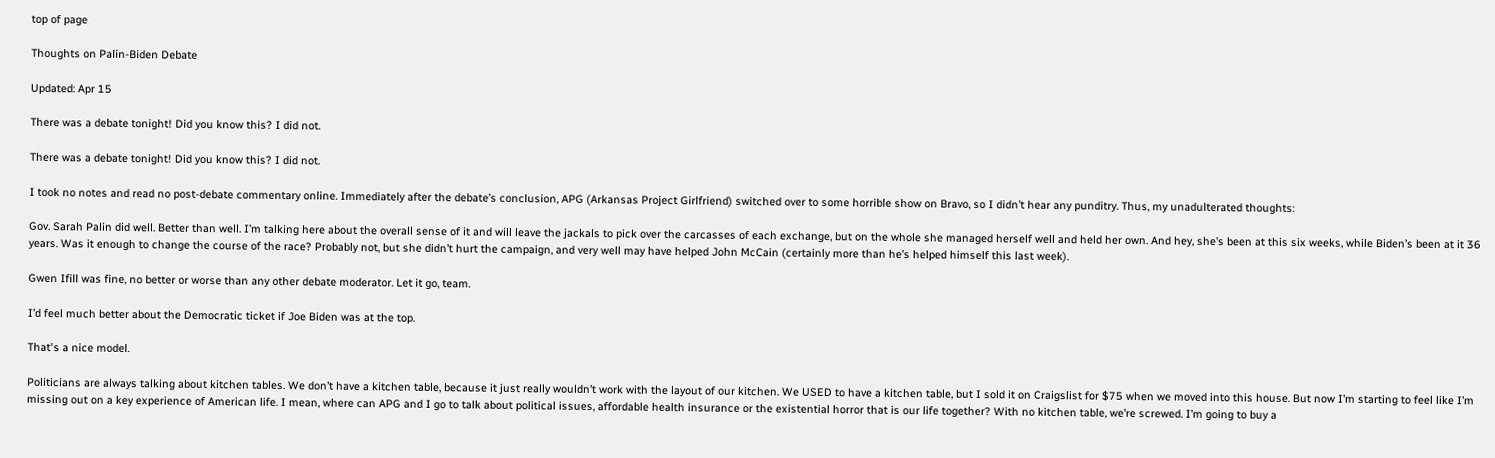top of page

Thoughts on Palin-Biden Debate

Updated: Apr 15

There was a debate tonight! Did you know this? I did not.

There was a debate tonight! Did you know this? I did not.

I took no notes and read no post-debate commentary online. Immediately after the debate’s conclusion, APG (Arkansas Project Girlfriend) switched over to some horrible show on Bravo, so I didn’t hear any punditry. Thus, my unadulterated thoughts:

Gov. Sarah Palin did well. Better than well. I’m talking here about the overall sense of it and will leave the jackals to pick over the carcasses of each exchange, but on the whole she managed herself well and held her own. And hey, she’s been at this six weeks, while Biden’s been at it 36 years. Was it enough to change the course of the race? Probably not, but she didn’t hurt the campaign, and very well may have helped John McCain (certainly more than he’s helped himself this last week).

Gwen Ifill was fine, no better or worse than any other debate moderator. Let it go, team.

I’d feel much better about the Democratic ticket if Joe Biden was at the top.

That's a nice model.

Politicians are always talking about kitchen tables. We don’t have a kitchen table, because it just really wouldn’t work with the layout of our kitchen. We USED to have a kitchen table, but I sold it on Craigslist for $75 when we moved into this house. But now I’m starting to feel like I’m missing out on a key experience of American life. I mean, where can APG and I go to talk about political issues, affordable health insurance or the existential horror that is our life together? With no kitchen table, we’re screwed. I’m going to buy a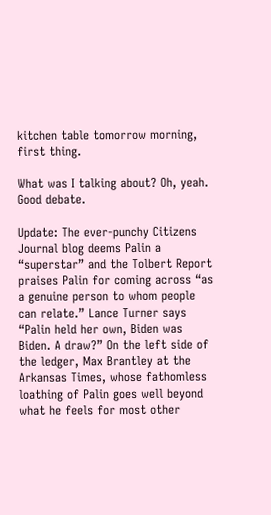kitchen table tomorrow morning, first thing.

What was I talking about? Oh, yeah. Good debate.

Update: The ever-punchy Citizens Journal blog deems Palin a “superstar” and the Tolbert Report praises Palin for coming across “as a genuine person to whom people can relate.” Lance Turner says “Palin held her own, Biden was Biden. A draw?” On the left side of the ledger, Max Brantley at the Arkansas Times, whose fathomless loathing of Palin goes well beyond what he feels for most other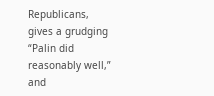Republicans, gives a grudging “Palin did reasonably well,” and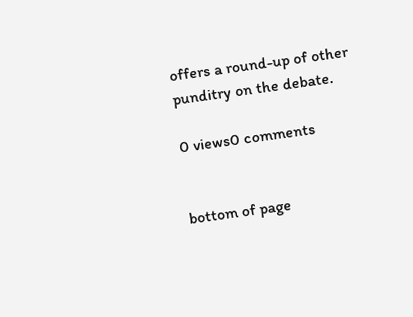offers a round-up of other punditry on the debate.

0 views0 comments


bottom of page